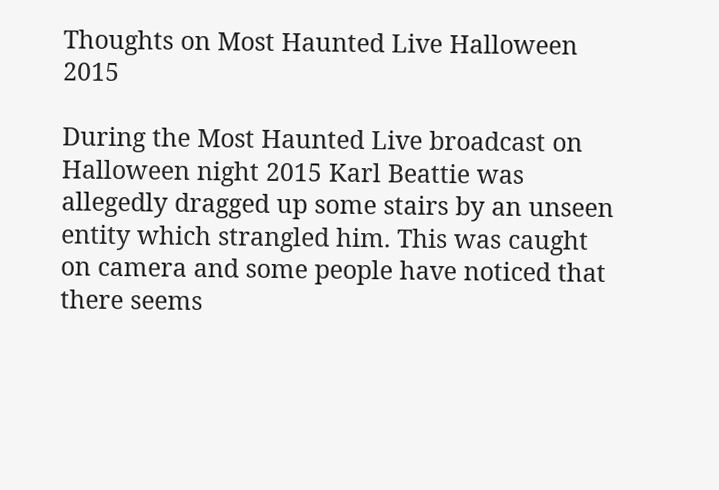Thoughts on Most Haunted Live Halloween 2015

During the Most Haunted Live broadcast on Halloween night 2015 Karl Beattie was allegedly dragged up some stairs by an unseen entity which strangled him. This was caught on camera and some people have noticed that there seems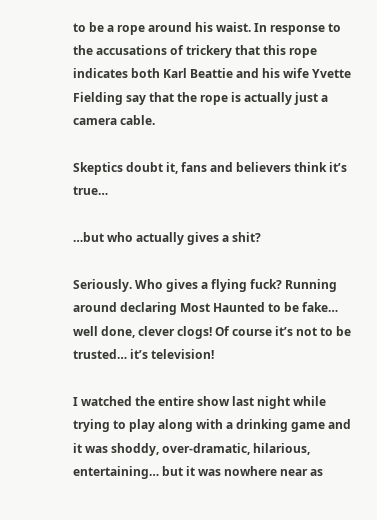to be a rope around his waist. In response to the accusations of trickery that this rope indicates both Karl Beattie and his wife Yvette Fielding say that the rope is actually just a camera cable.

Skeptics doubt it, fans and believers think it’s true…

…but who actually gives a shit?

Seriously. Who gives a flying fuck? Running around declaring Most Haunted to be fake… well done, clever clogs! Of course it’s not to be trusted… it’s television!

I watched the entire show last night while trying to play along with a drinking game and it was shoddy, over-dramatic, hilarious, entertaining… but it was nowhere near as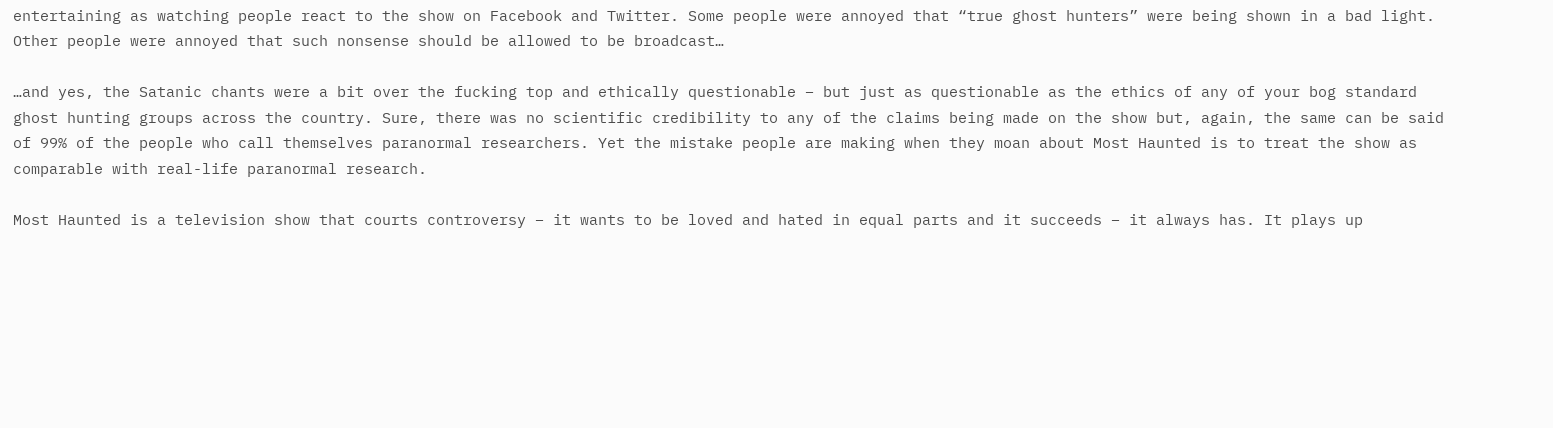entertaining as watching people react to the show on Facebook and Twitter. Some people were annoyed that “true ghost hunters” were being shown in a bad light. Other people were annoyed that such nonsense should be allowed to be broadcast…

…and yes, the Satanic chants were a bit over the fucking top and ethically questionable – but just as questionable as the ethics of any of your bog standard ghost hunting groups across the country. Sure, there was no scientific credibility to any of the claims being made on the show but, again, the same can be said of 99% of the people who call themselves paranormal researchers. Yet the mistake people are making when they moan about Most Haunted is to treat the show as comparable with real-life paranormal research.

Most Haunted is a television show that courts controversy – it wants to be loved and hated in equal parts and it succeeds – it always has. It plays up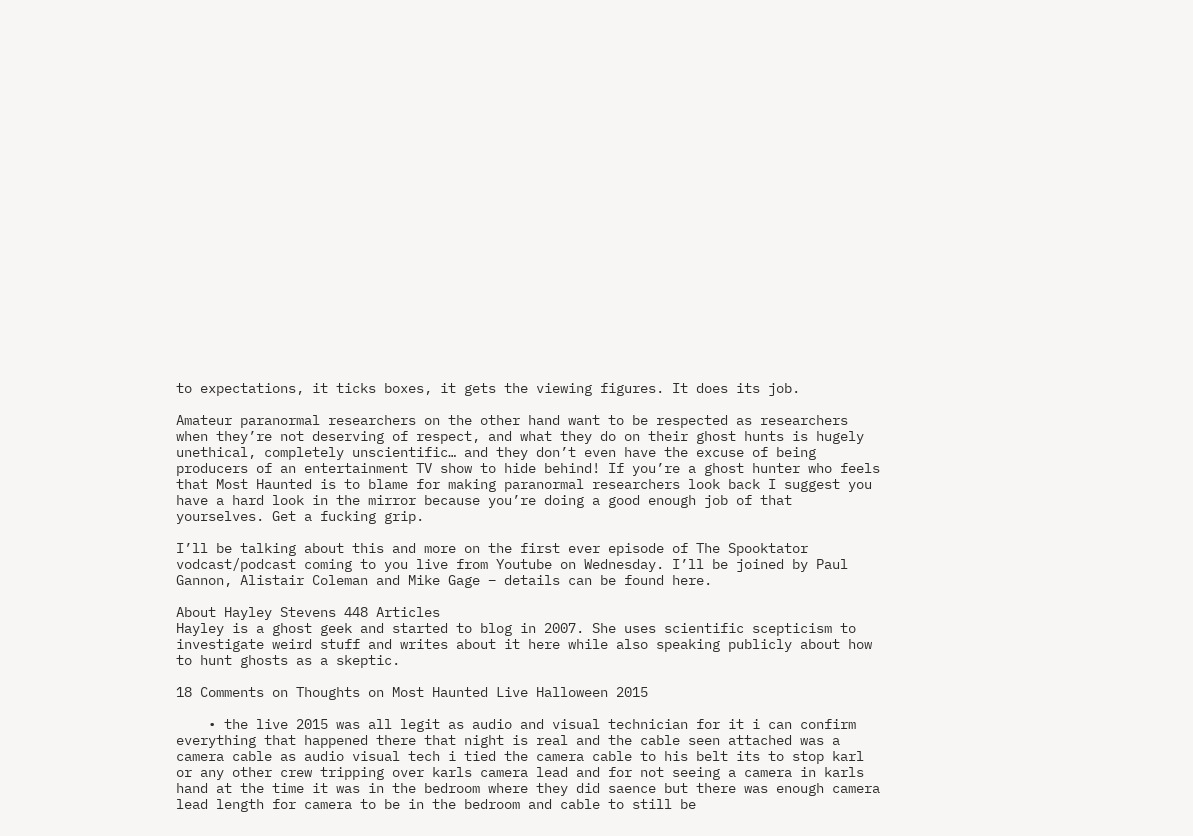to expectations, it ticks boxes, it gets the viewing figures. It does its job.

Amateur paranormal researchers on the other hand want to be respected as researchers when they’re not deserving of respect, and what they do on their ghost hunts is hugely unethical, completely unscientific… and they don’t even have the excuse of being producers of an entertainment TV show to hide behind! If you’re a ghost hunter who feels that Most Haunted is to blame for making paranormal researchers look back I suggest you have a hard look in the mirror because you’re doing a good enough job of that yourselves. Get a fucking grip.

I’ll be talking about this and more on the first ever episode of The Spooktator vodcast/podcast coming to you live from Youtube on Wednesday. I’ll be joined by Paul Gannon, Alistair Coleman and Mike Gage – details can be found here.

About Hayley Stevens 448 Articles
Hayley is a ghost geek and started to blog in 2007. She uses scientific scepticism to investigate weird stuff and writes about it here while also speaking publicly about how to hunt ghosts as a skeptic.

18 Comments on Thoughts on Most Haunted Live Halloween 2015

    • the live 2015 was all legit as audio and visual technician for it i can confirm everything that happened there that night is real and the cable seen attached was a camera cable as audio visual tech i tied the camera cable to his belt its to stop karl or any other crew tripping over karls camera lead and for not seeing a camera in karls hand at the time it was in the bedroom where they did saence but there was enough camera lead length for camera to be in the bedroom and cable to still be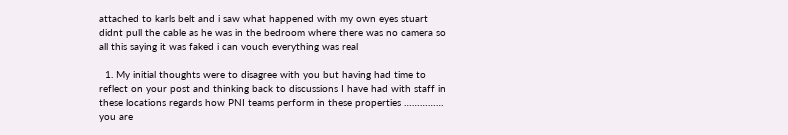attached to karls belt and i saw what happened with my own eyes stuart didnt pull the cable as he was in the bedroom where there was no camera so all this saying it was faked i can vouch everything was real

  1. My initial thoughts were to disagree with you but having had time to reflect on your post and thinking back to discussions I have had with staff in these locations regards how PNI teams perform in these properties …………… you are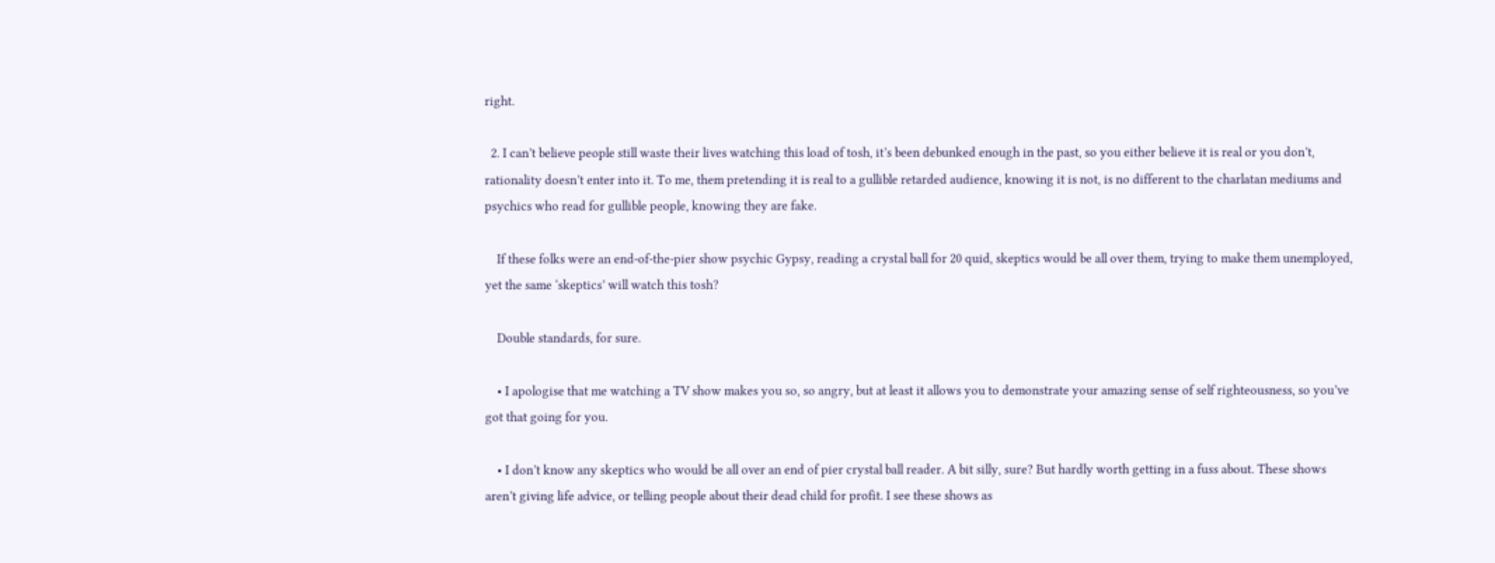right.

  2. I can’t believe people still waste their lives watching this load of tosh, it’s been debunked enough in the past, so you either believe it is real or you don’t, rationality doesn’t enter into it. To me, them pretending it is real to a gullible retarded audience, knowing it is not, is no different to the charlatan mediums and psychics who read for gullible people, knowing they are fake.

    If these folks were an end-of-the-pier show psychic Gypsy, reading a crystal ball for 20 quid, skeptics would be all over them, trying to make them unemployed, yet the same ‘skeptics’ will watch this tosh?

    Double standards, for sure.

    • I apologise that me watching a TV show makes you so, so angry, but at least it allows you to demonstrate your amazing sense of self righteousness, so you’ve got that going for you.

    • I don’t know any skeptics who would be all over an end of pier crystal ball reader. A bit silly, sure? But hardly worth getting in a fuss about. These shows aren’t giving life advice, or telling people about their dead child for profit. I see these shows as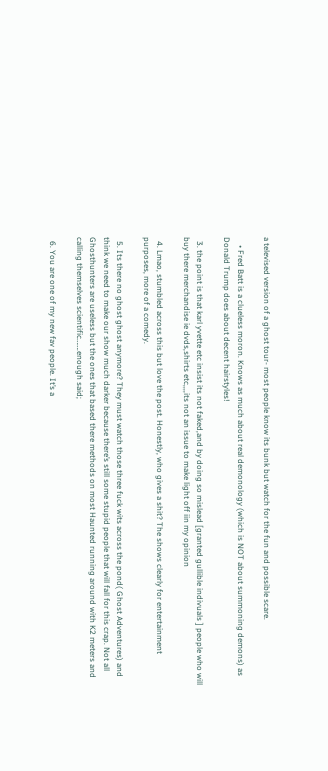a televised version of a ghost tour- most people know its bunk but watch for the fun and possible scare.

    • Fred Batt is a clueless moron. Knows as much about real demonology (which is NOT about summoning demons) as Donald Trump does about decent hairstyles!

  3. the point is that karl yvette etc insist its not faked,and by doing so mislead [granted gullible indivuals ] people who will buy there merchandise ie dvds,shirts etc,,,,its not an issue to make light off iin my opinion

  4. Lmao, stumbled across this but love the post. Honestly, who gives a shit? The shows clearly for entertainment purposes, more of a comedy.

  5. Its there no ghost ghost anymore? They must watch those three fuck wits across the pond( Ghost Adventures) and think we need to make our show much darker because there’s still some stupid people that will fall for this crap. Not all Ghosthunters are useless but the ones that based there methods on most Haunted running around with K2 meters and calling themselves scientific…….enough said;

  6. You are one of my new fav people. It’s a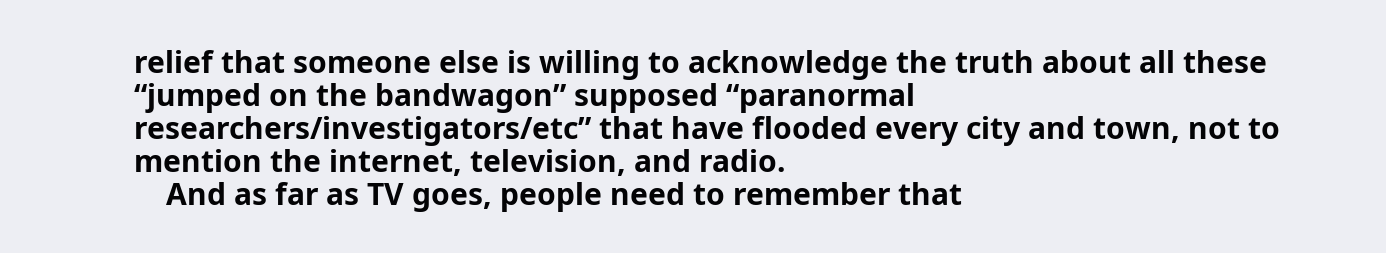relief that someone else is willing to acknowledge the truth about all these “jumped on the bandwagon” supposed “paranormal researchers/investigators/etc” that have flooded every city and town, not to mention the internet, television, and radio.
    And as far as TV goes, people need to remember that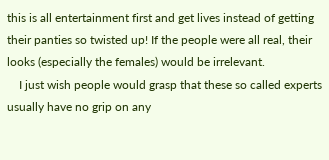this is all entertainment first and get lives instead of getting their panties so twisted up! If the people were all real, their looks (especially the females) would be irrelevant.
    I just wish people would grasp that these so called experts usually have no grip on any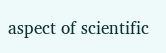aspect of scientific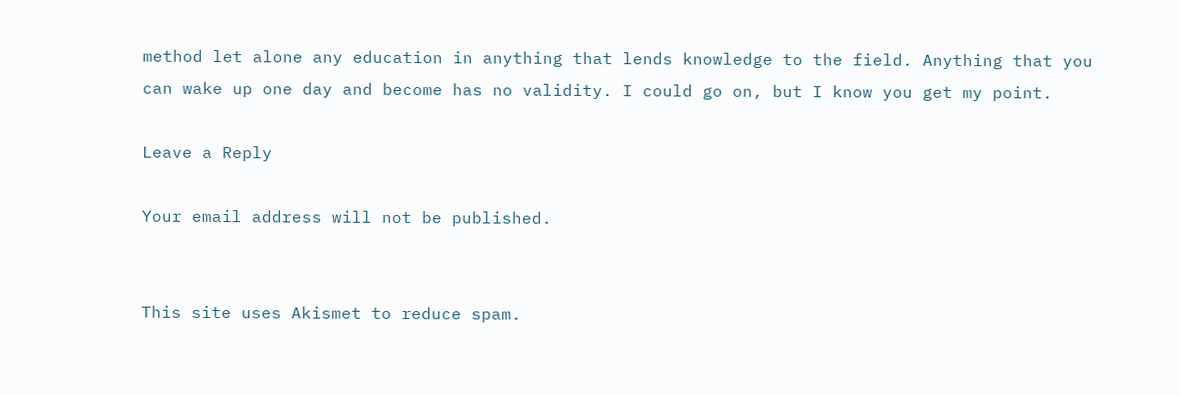method let alone any education in anything that lends knowledge to the field. Anything that you can wake up one day and become has no validity. I could go on, but I know you get my point.

Leave a Reply

Your email address will not be published.


This site uses Akismet to reduce spam.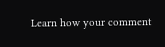Learn how your comment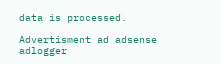data is processed.

Advertisment ad adsense adlogger